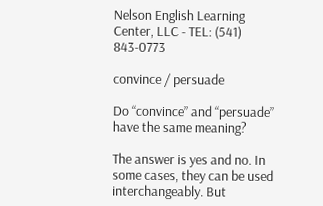Nelson English Learning Center, LLC - TEL: (541) 843-0773

convince / persuade

Do “convince” and “persuade” have the same meaning?

The answer is yes and no. In some cases, they can be used interchangeably. But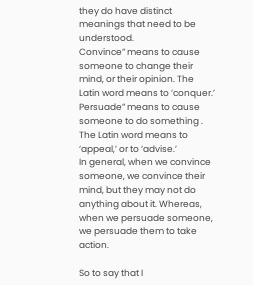they do have distinct meanings that need to be understood.
Convince” means to cause someone to change their mind, or their opinion. The Latin word means to ‘conquer.’
Persuade” means to cause someone to do something . The Latin word means to ‘appeal,’ or to ‘advise.’
In general, when we convince someone, we convince their mind, but they may not do anything about it. Whereas, when we persuade someone, we persuade them to take action.

So to say that I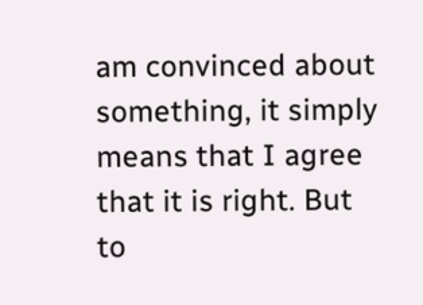am convinced about something, it simply means that I agree that it is right. But to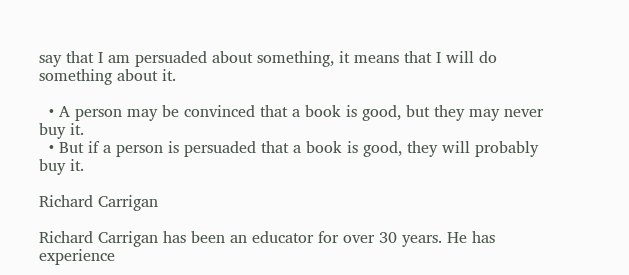say that I am persuaded about something, it means that I will do something about it.

  • A person may be convinced that a book is good, but they may never buy it.
  • But if a person is persuaded that a book is good, they will probably buy it.

Richard Carrigan

Richard Carrigan has been an educator for over 30 years. He has experience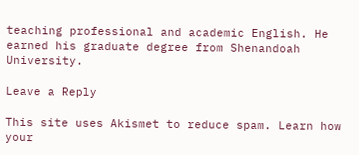teaching professional and academic English. He earned his graduate degree from Shenandoah University.

Leave a Reply

This site uses Akismet to reduce spam. Learn how your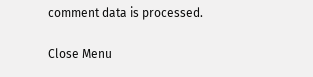comment data is processed.

Close Menu